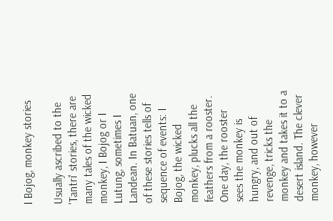I Bojog, monkey stories

Usually ascribed to the 'Tantri' stories, there are many tales of the wicked monkey, I Bojog or I Lutung, sometimes I Landean. In Batuan, one of these stories tells of sequence of events: I Bojog, the wicked monkey, plucks all the feathers from a rooster. One day, the rooster sees the monkey is hungry, and out of revenge, tricks the monkey and takes it to a desert island. The clever monkey, however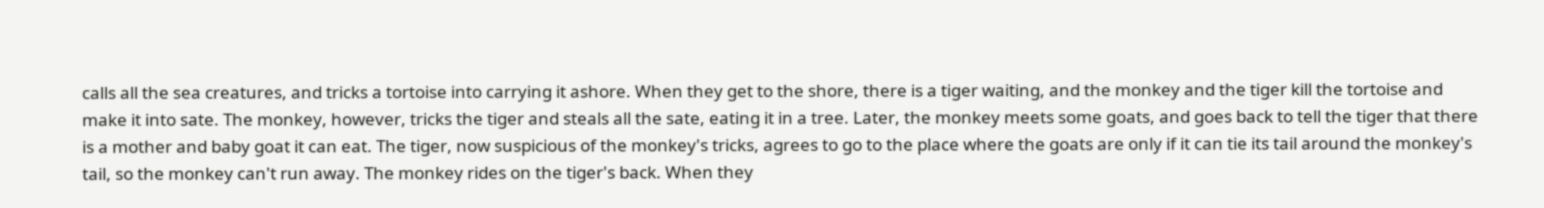calls all the sea creatures, and tricks a tortoise into carrying it ashore. When they get to the shore, there is a tiger waiting, and the monkey and the tiger kill the tortoise and make it into sate. The monkey, however, tricks the tiger and steals all the sate, eating it in a tree. Later, the monkey meets some goats, and goes back to tell the tiger that there is a mother and baby goat it can eat. The tiger, now suspicious of the monkey's tricks, agrees to go to the place where the goats are only if it can tie its tail around the monkey's tail, so the monkey can't run away. The monkey rides on the tiger's back. When they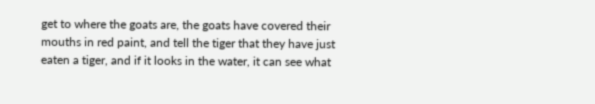get to where the goats are, the goats have covered their mouths in red paint, and tell the tiger that they have just eaten a tiger, and if it looks in the water, it can see what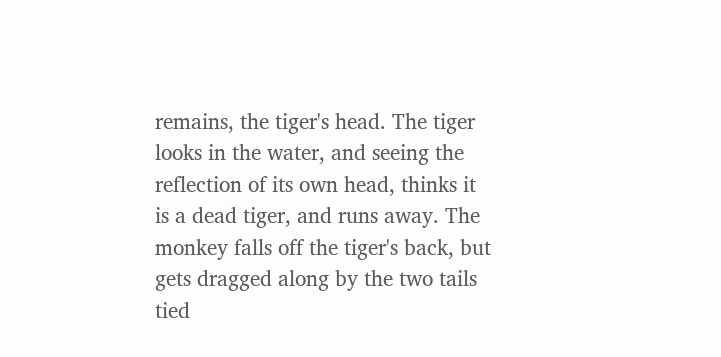remains, the tiger's head. The tiger looks in the water, and seeing the reflection of its own head, thinks it is a dead tiger, and runs away. The monkey falls off the tiger's back, but gets dragged along by the two tails tied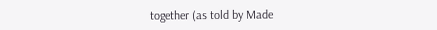together (as told by Made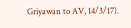Griyawan to AV, 14/3/17).